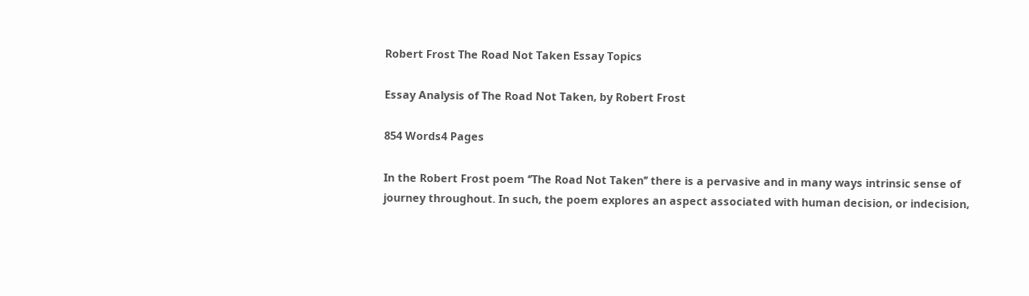Robert Frost The Road Not Taken Essay Topics

Essay Analysis of The Road Not Taken, by Robert Frost

854 Words4 Pages

In the Robert Frost poem ‘’The Road Not Taken’’ there is a pervasive and in many ways intrinsic sense of journey throughout. In such, the poem explores an aspect associated with human decision, or indecision,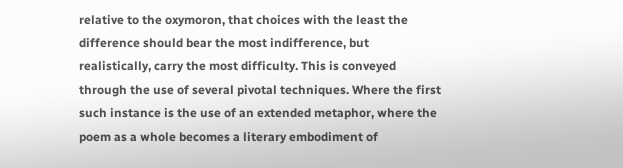relative to the oxymoron, that choices with the least the difference should bear the most indifference, but realistically, carry the most difficulty. This is conveyed through the use of several pivotal techniques. Where the first such instance is the use of an extended metaphor, where the poem as a whole becomes a literary embodiment of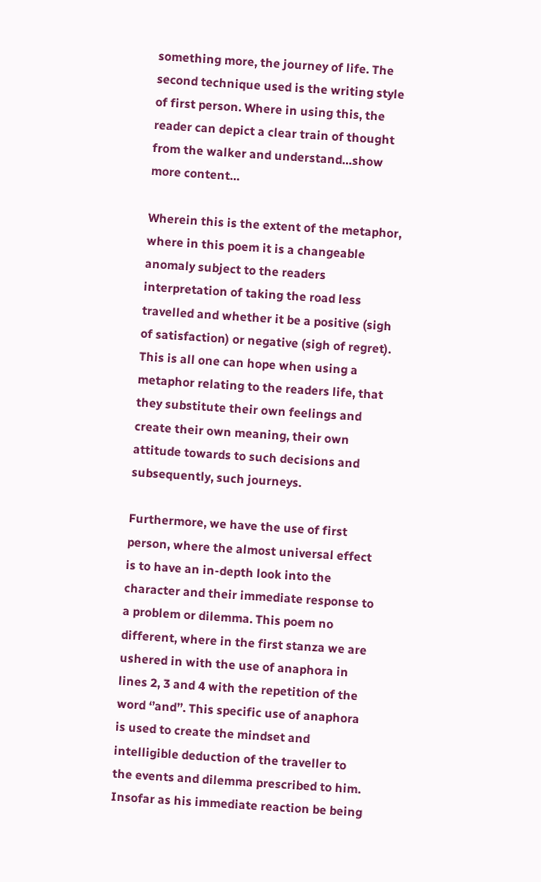something more, the journey of life. The second technique used is the writing style of first person. Where in using this, the reader can depict a clear train of thought from the walker and understand…show more content…

Wherein this is the extent of the metaphor, where in this poem it is a changeable anomaly subject to the readers interpretation of taking the road less travelled and whether it be a positive (sigh of satisfaction) or negative (sigh of regret). This is all one can hope when using a metaphor relating to the readers life, that they substitute their own feelings and create their own meaning, their own attitude towards to such decisions and subsequently, such journeys.

Furthermore, we have the use of first person, where the almost universal effect is to have an in-depth look into the character and their immediate response to a problem or dilemma. This poem no different, where in the first stanza we are ushered in with the use of anaphora in lines 2, 3 and 4 with the repetition of the word ‘’and’’. This specific use of anaphora is used to create the mindset and intelligible deduction of the traveller to the events and dilemma prescribed to him. Insofar as his immediate reaction be being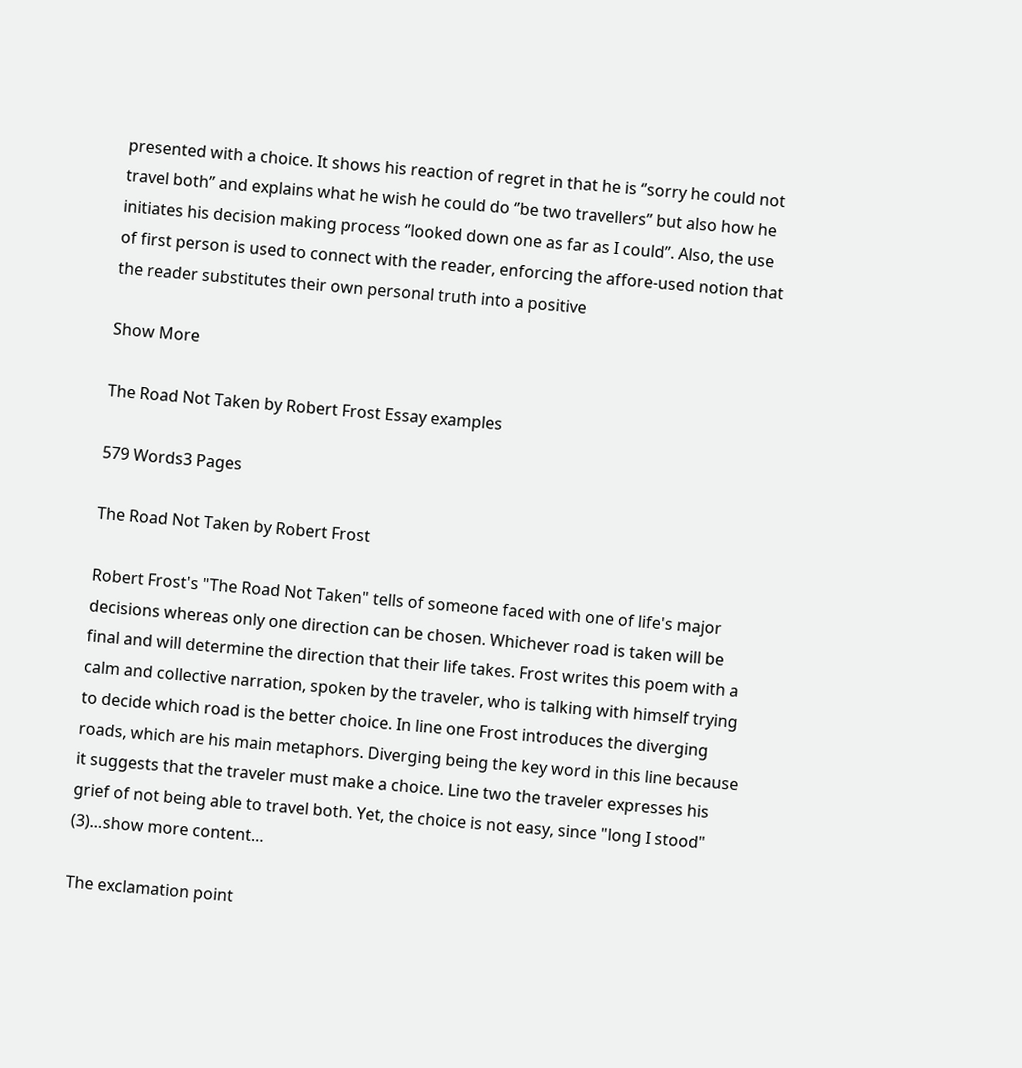presented with a choice. It shows his reaction of regret in that he is ‘’sorry he could not travel both’’ and explains what he wish he could do ‘’be two travellers’’ but also how he initiates his decision making process ‘’looked down one as far as I could’’. Also, the use of first person is used to connect with the reader, enforcing the affore-used notion that the reader substitutes their own personal truth into a positive

Show More

The Road Not Taken by Robert Frost Essay examples

579 Words3 Pages

The Road Not Taken by Robert Frost

Robert Frost's "The Road Not Taken" tells of someone faced with one of life's major decisions whereas only one direction can be chosen. Whichever road is taken will be final and will determine the direction that their life takes. Frost writes this poem with a calm and collective narration, spoken by the traveler, who is talking with himself trying to decide which road is the better choice. In line one Frost introduces the diverging roads, which are his main metaphors. Diverging being the key word in this line because it suggests that the traveler must make a choice. Line two the traveler expresses his grief of not being able to travel both. Yet, the choice is not easy, since "long I stood" (3)…show more content…

The exclamation point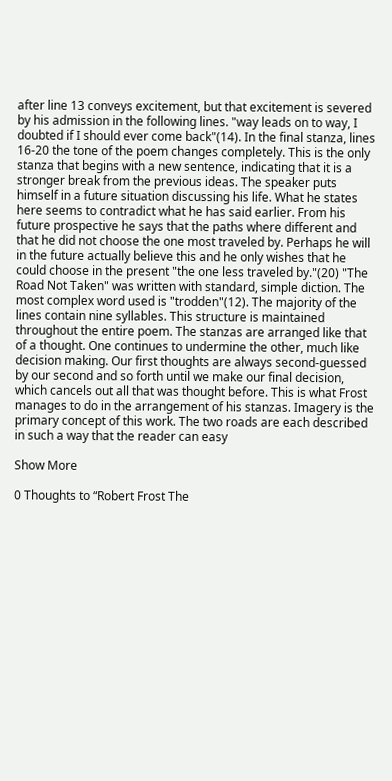after line 13 conveys excitement, but that excitement is severed by his admission in the following lines. "way leads on to way, I doubted if I should ever come back"(14). In the final stanza, lines 16-20 the tone of the poem changes completely. This is the only stanza that begins with a new sentence, indicating that it is a stronger break from the previous ideas. The speaker puts himself in a future situation discussing his life. What he states here seems to contradict what he has said earlier. From his future prospective he says that the paths where different and that he did not choose the one most traveled by. Perhaps he will in the future actually believe this and he only wishes that he could choose in the present "the one less traveled by."(20) "The Road Not Taken" was written with standard, simple diction. The most complex word used is "trodden"(12). The majority of the lines contain nine syllables. This structure is maintained throughout the entire poem. The stanzas are arranged like that of a thought. One continues to undermine the other, much like decision making. Our first thoughts are always second-guessed by our second and so forth until we make our final decision, which cancels out all that was thought before. This is what Frost manages to do in the arrangement of his stanzas. Imagery is the primary concept of this work. The two roads are each described in such a way that the reader can easy

Show More

0 Thoughts to “Robert Frost The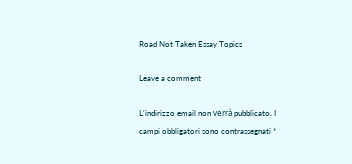Road Not Taken Essay Topics

Leave a comment

L'indirizzo email non verrà pubblicato. I campi obbligatori sono contrassegnati *